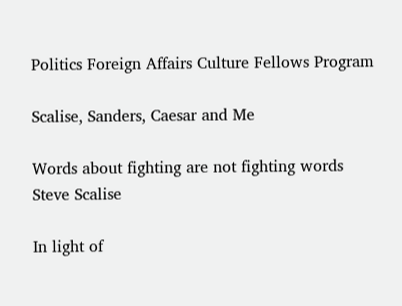Politics Foreign Affairs Culture Fellows Program

Scalise, Sanders, Caesar and Me

Words about fighting are not fighting words
Steve Scalise

In light of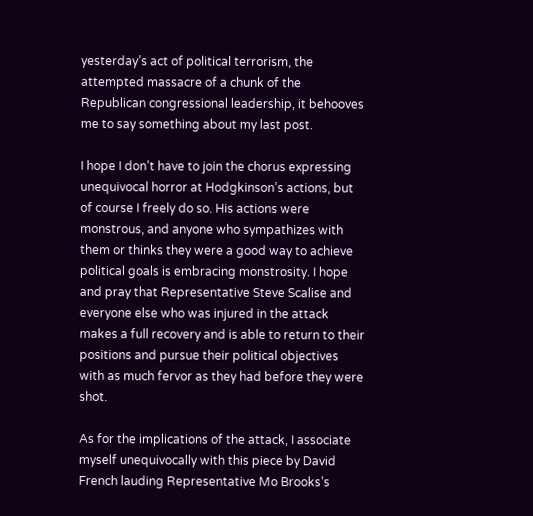yesterday’s act of political terrorism, the attempted massacre of a chunk of the Republican congressional leadership, it behooves me to say something about my last post.

I hope I don’t have to join the chorus expressing unequivocal horror at Hodgkinson’s actions, but of course I freely do so. His actions were monstrous, and anyone who sympathizes with them or thinks they were a good way to achieve political goals is embracing monstrosity. I hope and pray that Representative Steve Scalise and everyone else who was injured in the attack makes a full recovery and is able to return to their positions and pursue their political objectives with as much fervor as they had before they were shot.

As for the implications of the attack, I associate myself unequivocally with this piece by David French lauding Representative Mo Brooks’s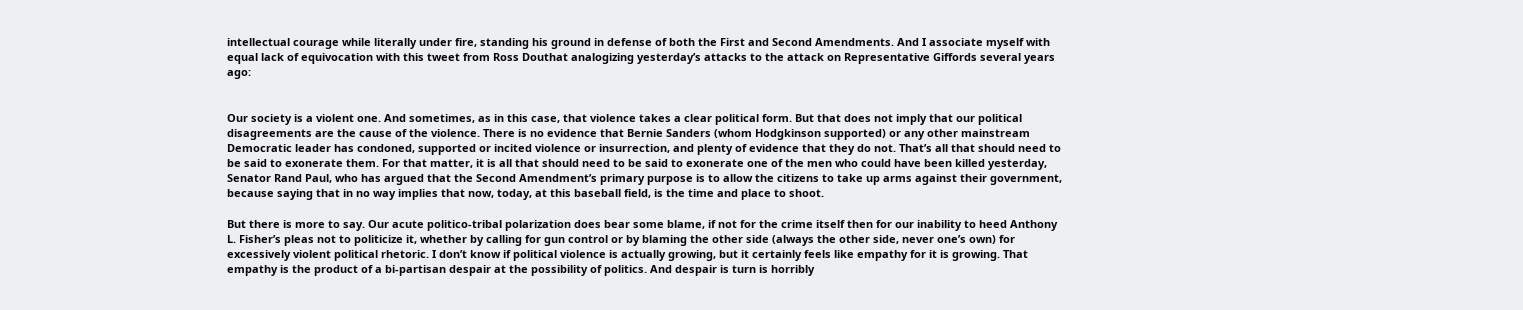intellectual courage while literally under fire, standing his ground in defense of both the First and Second Amendments. And I associate myself with equal lack of equivocation with this tweet from Ross Douthat analogizing yesterday’s attacks to the attack on Representative Giffords several years ago:


Our society is a violent one. And sometimes, as in this case, that violence takes a clear political form. But that does not imply that our political disagreements are the cause of the violence. There is no evidence that Bernie Sanders (whom Hodgkinson supported) or any other mainstream Democratic leader has condoned, supported or incited violence or insurrection, and plenty of evidence that they do not. That’s all that should need to be said to exonerate them. For that matter, it is all that should need to be said to exonerate one of the men who could have been killed yesterday, Senator Rand Paul, who has argued that the Second Amendment’s primary purpose is to allow the citizens to take up arms against their government, because saying that in no way implies that now, today, at this baseball field, is the time and place to shoot.

But there is more to say. Our acute politico-tribal polarization does bear some blame, if not for the crime itself then for our inability to heed Anthony L. Fisher’s pleas not to politicize it, whether by calling for gun control or by blaming the other side (always the other side, never one’s own) for excessively violent political rhetoric. I don’t know if political violence is actually growing, but it certainly feels like empathy for it is growing. That empathy is the product of a bi-partisan despair at the possibility of politics. And despair is turn is horribly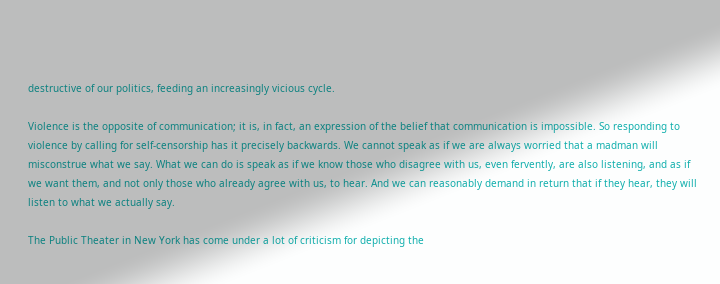destructive of our politics, feeding an increasingly vicious cycle.

Violence is the opposite of communication; it is, in fact, an expression of the belief that communication is impossible. So responding to violence by calling for self-censorship has it precisely backwards. We cannot speak as if we are always worried that a madman will misconstrue what we say. What we can do is speak as if we know those who disagree with us, even fervently, are also listening, and as if we want them, and not only those who already agree with us, to hear. And we can reasonably demand in return that if they hear, they will listen to what we actually say.

The Public Theater in New York has come under a lot of criticism for depicting the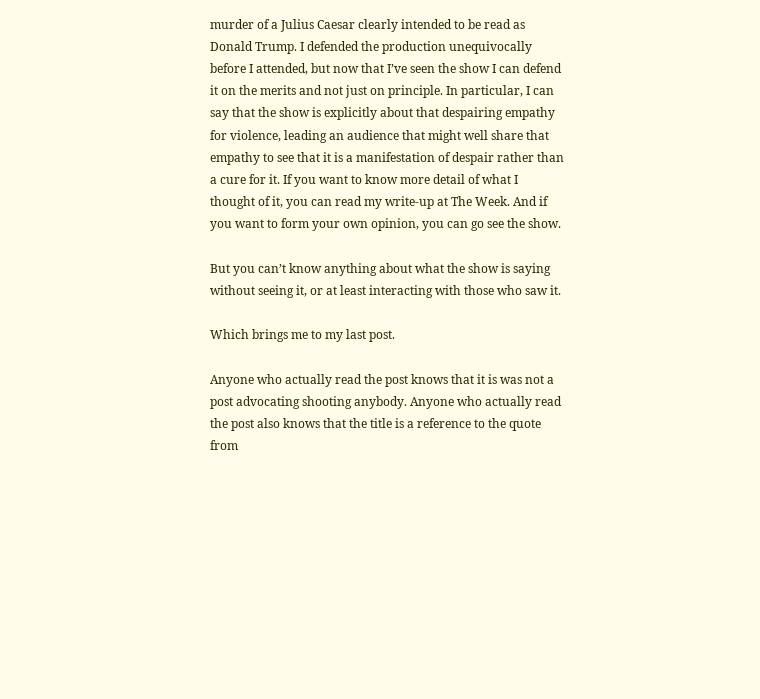murder of a Julius Caesar clearly intended to be read as Donald Trump. I defended the production unequivocally before I attended, but now that I’ve seen the show I can defend it on the merits and not just on principle. In particular, I can say that the show is explicitly about that despairing empathy for violence, leading an audience that might well share that empathy to see that it is a manifestation of despair rather than a cure for it. If you want to know more detail of what I thought of it, you can read my write-up at The Week. And if you want to form your own opinion, you can go see the show.

But you can’t know anything about what the show is saying without seeing it, or at least interacting with those who saw it.

Which brings me to my last post.

Anyone who actually read the post knows that it is was not a post advocating shooting anybody. Anyone who actually read the post also knows that the title is a reference to the quote from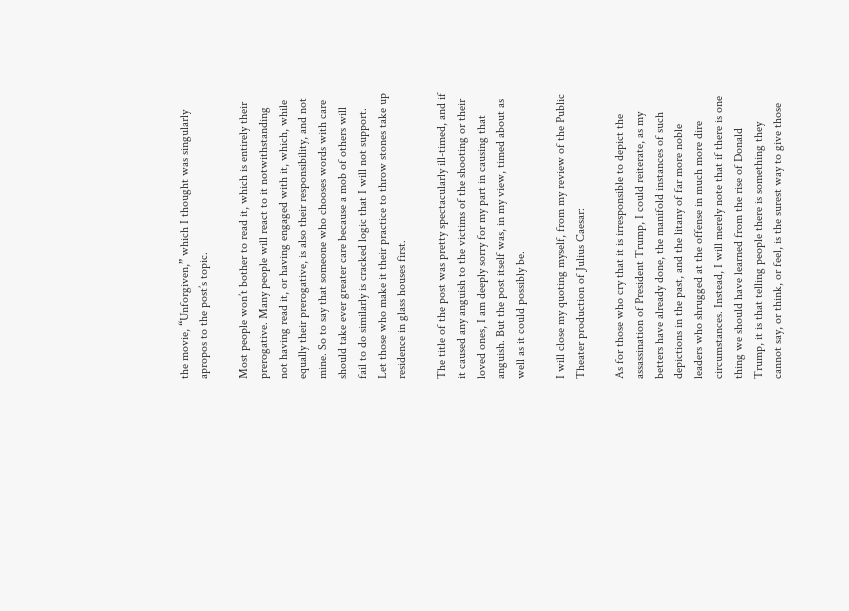the movie, “Unforgiven,” which I thought was singularly apropos to the post’s topic.

Most people won’t bother to read it, which is entirely their prerogative. Many people will react to it notwithstanding not having read it, or having engaged with it, which, while equally their prerogative, is also their responsibility, and not mine. So to say that someone who chooses words with care should take ever greater care because a mob of others will fail to do similarly is cracked logic that I will not support. Let those who make it their practice to throw stones take up residence in glass houses first.

The title of the post was pretty spectacularly ill-timed, and if it caused any anguish to the victims of the shooting or their loved ones, I am deeply sorry for my part in causing that anguish. But the post itself was, in my view, timed about as well as it could possibly be.

I will close my quoting myself, from my review of the Public Theater production of Julius Caesar:

As for those who cry that it is irresponsible to depict the assassination of President Trump, I could reiterate, as my betters have already done, the manifold instances of such depictions in the past, and the litany of far more noble leaders who shrugged at the offense in much more dire circumstances. Instead, I will merely note that if there is one thing we should have learned from the rise of Donald Trump, it is that telling people there is something they cannot say, or think, or feel, is the surest way to give those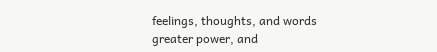feelings, thoughts, and words greater power, and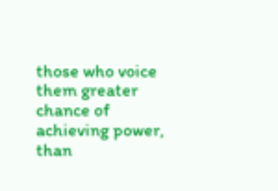those who voice them greater chance of achieving power, than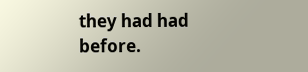they had had before.